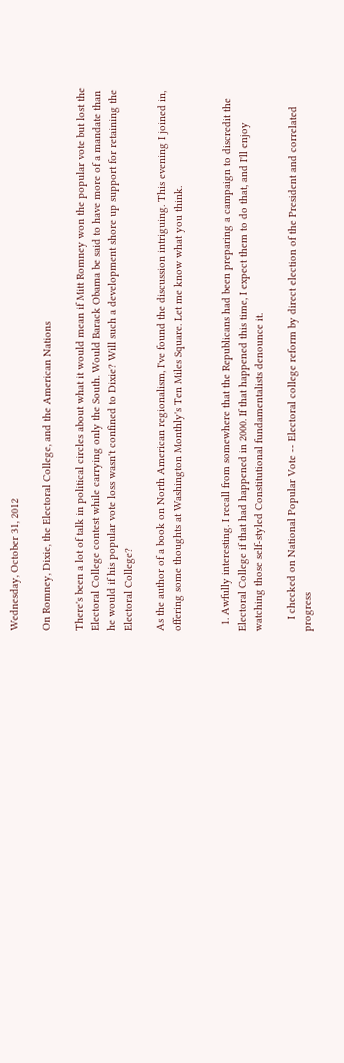Wednesday, October 31, 2012

On Romney, Dixie, the Electoral College, and the American Nations

There's been a lot of talk in political circles about what it would mean if Mitt Romney won the popular vote but lost the Electoral College contest while carrying only the South. Would Barack Obama be said to have more of a mandate than he would if his popular vote loss wasn't confined to Dixie? Will such a development shore up support for retaining the Electoral College?

As the author of a book on North American regionalism, I've found the discussion intriguing. This evening I joined in, offering some thoughts at Washington Monthly's Ten Miles Square. Let me know what you think.


  1. Awfully interesting. I recall from somewhere that the Republicans had been preparing a campaign to discredit the Electoral College if that had happened in 2000. If that happened this time, I expect them to do that, and I'll enjoy watching those self-styled Constitutional fundamentalists denounce it.

    I checked on National Popular Vote -- Electoral college reform by direct election of the President and correlated progress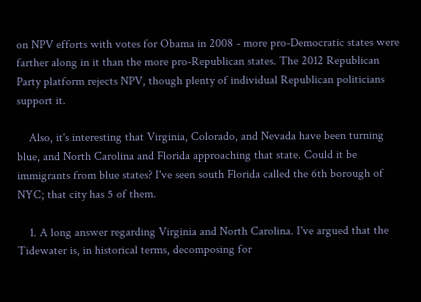on NPV efforts with votes for Obama in 2008 - more pro-Democratic states were farther along in it than the more pro-Republican states. The 2012 Republican Party platform rejects NPV, though plenty of individual Republican politicians support it.

    Also, it's interesting that Virginia, Colorado, and Nevada have been turning blue, and North Carolina and Florida approaching that state. Could it be immigrants from blue states? I've seen south Florida called the 6th borough of NYC; that city has 5 of them.

    1. A long answer regarding Virginia and North Carolina. I've argued that the Tidewater is, in historical terms, decomposing for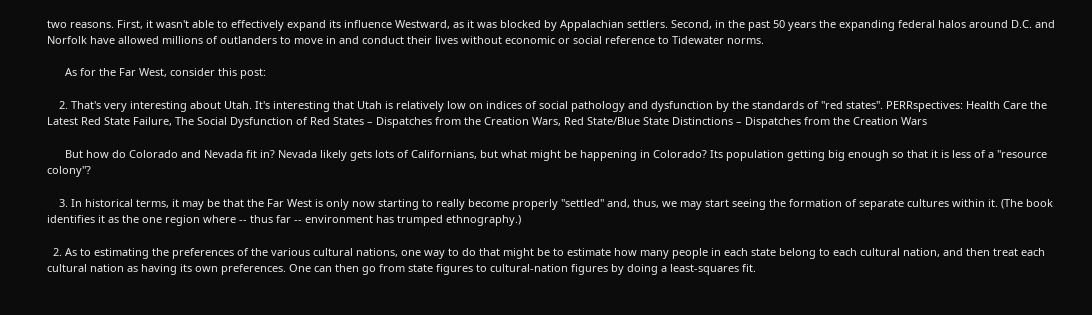two reasons. First, it wasn't able to effectively expand its influence Westward, as it was blocked by Appalachian settlers. Second, in the past 50 years the expanding federal halos around D.C. and Norfolk have allowed millions of outlanders to move in and conduct their lives without economic or social reference to Tidewater norms.

      As for the Far West, consider this post:

    2. That's very interesting about Utah. It's interesting that Utah is relatively low on indices of social pathology and dysfunction by the standards of "red states". PERRspectives: Health Care the Latest Red State Failure, The Social Dysfunction of Red States – Dispatches from the Creation Wars, Red State/Blue State Distinctions – Dispatches from the Creation Wars

      But how do Colorado and Nevada fit in? Nevada likely gets lots of Californians, but what might be happening in Colorado? Its population getting big enough so that it is less of a "resource colony"?

    3. In historical terms, it may be that the Far West is only now starting to really become properly "settled" and, thus, we may start seeing the formation of separate cultures within it. (The book identifies it as the one region where -- thus far -- environment has trumped ethnography.)

  2. As to estimating the preferences of the various cultural nations, one way to do that might be to estimate how many people in each state belong to each cultural nation, and then treat each cultural nation as having its own preferences. One can then go from state figures to cultural-nation figures by doing a least-squares fit.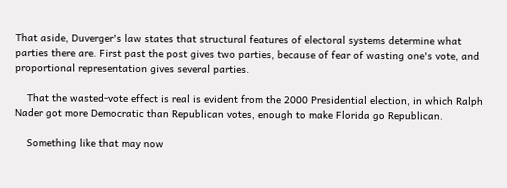That aside, Duverger's law states that structural features of electoral systems determine what parties there are. First past the post gives two parties, because of fear of wasting one's vote, and proportional representation gives several parties.

    That the wasted-vote effect is real is evident from the 2000 Presidential election, in which Ralph Nader got more Democratic than Republican votes, enough to make Florida go Republican.

    Something like that may now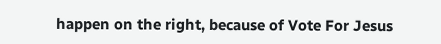happen on the right, because of Vote For Jesus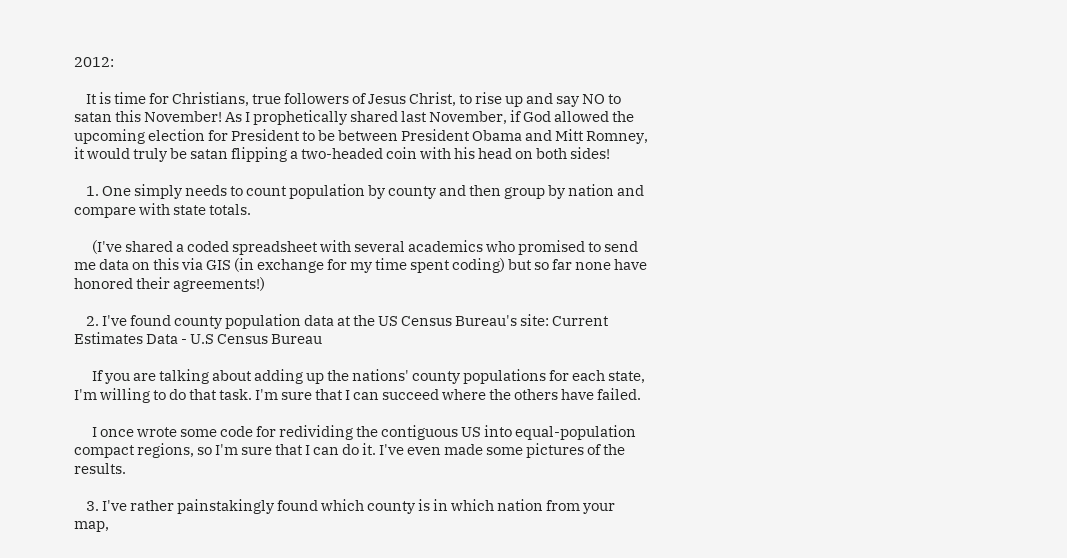2012:

    It is time for Christians, true followers of Jesus Christ, to rise up and say NO to satan this November! As I prophetically shared last November, if God allowed the upcoming election for President to be between President Obama and Mitt Romney, it would truly be satan flipping a two-headed coin with his head on both sides!

    1. One simply needs to count population by county and then group by nation and compare with state totals.

      (I've shared a coded spreadsheet with several academics who promised to send me data on this via GIS (in exchange for my time spent coding) but so far none have honored their agreements!)

    2. I've found county population data at the US Census Bureau's site: Current Estimates Data - U.S Census Bureau

      If you are talking about adding up the nations' county populations for each state, I'm willing to do that task. I'm sure that I can succeed where the others have failed.

      I once wrote some code for redividing the contiguous US into equal-population compact regions, so I'm sure that I can do it. I've even made some pictures of the results.

    3. I've rather painstakingly found which county is in which nation from your map,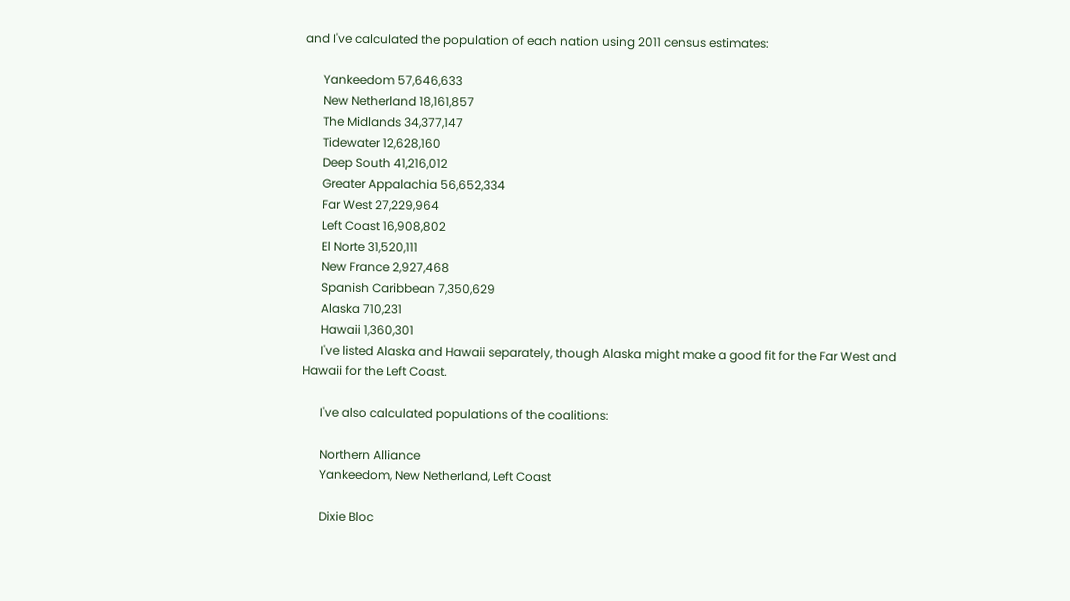and I've calculated the population of each nation using 2011 census estimates:

      Yankeedom 57,646,633
      New Netherland 18,161,857
      The Midlands 34,377,147
      Tidewater 12,628,160
      Deep South 41,216,012
      Greater Appalachia 56,652,334
      Far West 27,229,964
      Left Coast 16,908,802
      El Norte 31,520,111
      New France 2,927,468
      Spanish Caribbean 7,350,629
      Alaska 710,231
      Hawaii 1,360,301
      I've listed Alaska and Hawaii separately, though Alaska might make a good fit for the Far West and Hawaii for the Left Coast.

      I've also calculated populations of the coalitions:

      Northern Alliance
      Yankeedom, New Netherland, Left Coast

      Dixie Bloc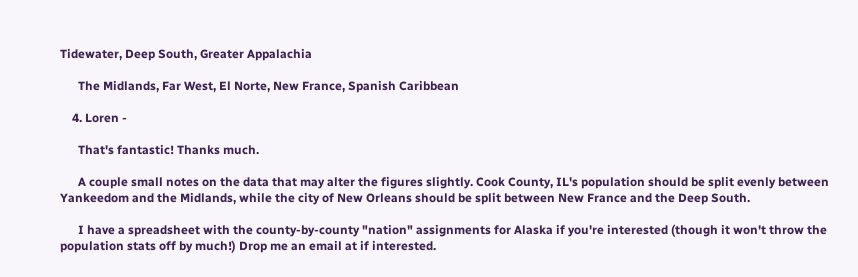Tidewater, Deep South, Greater Appalachia

      The Midlands, Far West, El Norte, New France, Spanish Caribbean

    4. Loren -

      That's fantastic! Thanks much.

      A couple small notes on the data that may alter the figures slightly. Cook County, IL's population should be split evenly between Yankeedom and the Midlands, while the city of New Orleans should be split between New France and the Deep South.

      I have a spreadsheet with the county-by-county "nation" assignments for Alaska if you're interested (though it won't throw the population stats off by much!) Drop me an email at if interested.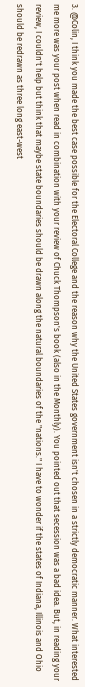3. @Colin, I think you made the best case possible for the Electoral College and the reason why the United States government isn't chosen in a strictly democratic manner. What interested me more was your post when read in combination with your review of Chuck Thompson's book (also in the Monthly). You pointed out that secession was a bad idea. But, in reading your review, I couldn't help but think that maybe state boundaries should be drawn along the natural boundaries of the "nations." I have to wonder if the states of Indiana, Illinois and Ohio should be redrawn as three long east-west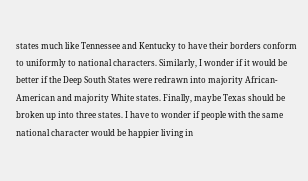states much like Tennessee and Kentucky to have their borders conform to uniformly to national characters. Similarly, I wonder if it would be better if the Deep South States were redrawn into majority African-American and majority White states. Finally, maybe Texas should be broken up into three states. I have to wonder if people with the same national character would be happier living in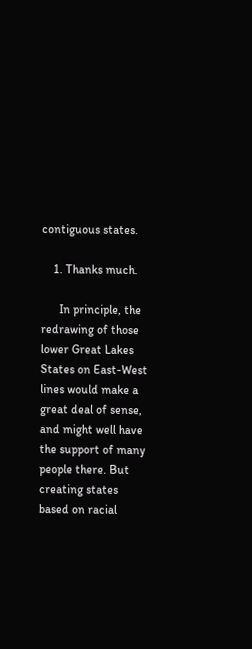contiguous states.

    1. Thanks much.

      In principle, the redrawing of those lower Great Lakes States on East-West lines would make a great deal of sense, and might well have the support of many people there. But creating states based on racial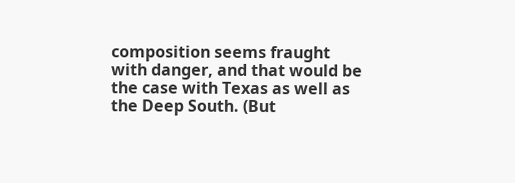composition seems fraught with danger, and that would be the case with Texas as well as the Deep South. (But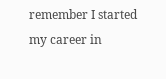remember I started my career in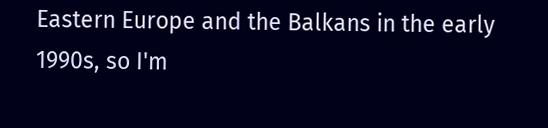Eastern Europe and the Balkans in the early 1990s, so I'm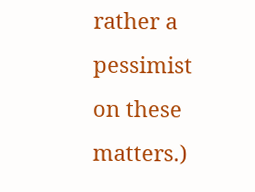rather a pessimist on these matters.)